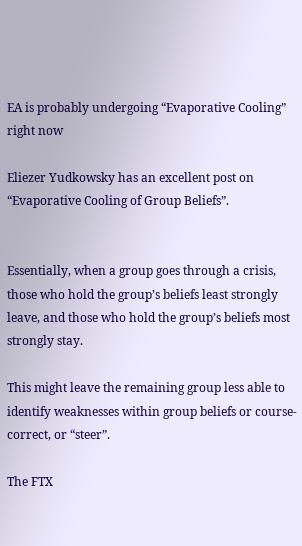EA is probably undergoing “Evaporative Cooling” right now

Eliezer Yudkowsky has an excellent post on “Evaporative Cooling of Group Beliefs”.


Essentially, when a group goes through a crisis, those who hold the group’s beliefs least strongly leave, and those who hold the group’s beliefs most strongly stay.

This might leave the remaining group less able to identify weaknesses within group beliefs or course-correct, or “steer”.

The FTX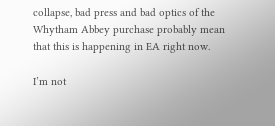collapse, bad press and bad optics of the Whytham Abbey purchase probably mean that this is happening in EA right now.

I’m not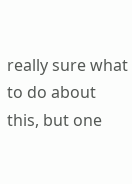really sure what to do about this, but one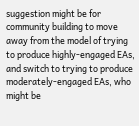suggestion might be for community building to move away from the model of trying to produce highly-engaged EAs, and switch to trying to produce moderately-engaged EAs, who might be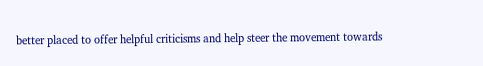better placed to offer helpful criticisms and help steer the movement towards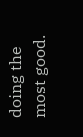doing the most good.